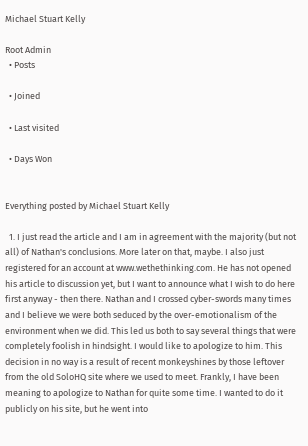Michael Stuart Kelly

Root Admin
  • Posts

  • Joined

  • Last visited

  • Days Won


Everything posted by Michael Stuart Kelly

  1. I just read the article and I am in agreement with the majority (but not all) of Nathan's conclusions. More later on that, maybe. I also just registered for an account at www.wethethinking.com. He has not opened his article to discussion yet, but I want to announce what I wish to do here first anyway - then there. Nathan and I crossed cyber-swords many times and I believe we were both seduced by the over-emotionalism of the environment when we did. This led us both to say several things that were completely foolish in hindsight. I would like to apologize to him. This decision in no way is a result of recent monkeyshines by those leftover from the old SoloHQ site where we used to meet. Frankly, I have been meaning to apologize to Nathan for quite some time. I wanted to do it publicly on his site, but he went into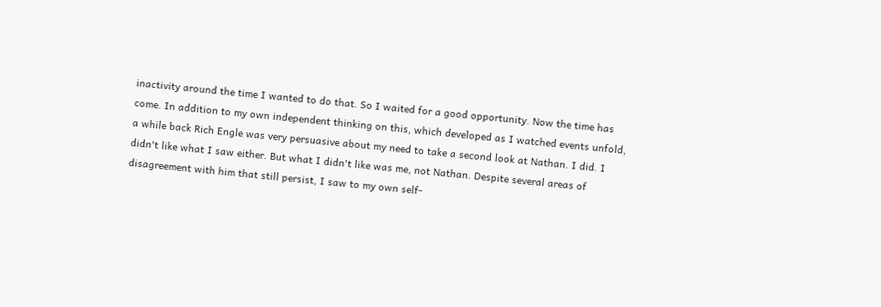inactivity around the time I wanted to do that. So I waited for a good opportunity. Now the time has come. In addition to my own independent thinking on this, which developed as I watched events unfold, a while back Rich Engle was very persuasive about my need to take a second look at Nathan. I did. I didn't like what I saw either. But what I didn't like was me, not Nathan. Despite several areas of disagreement with him that still persist, I saw to my own self-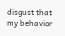disgust that my behavior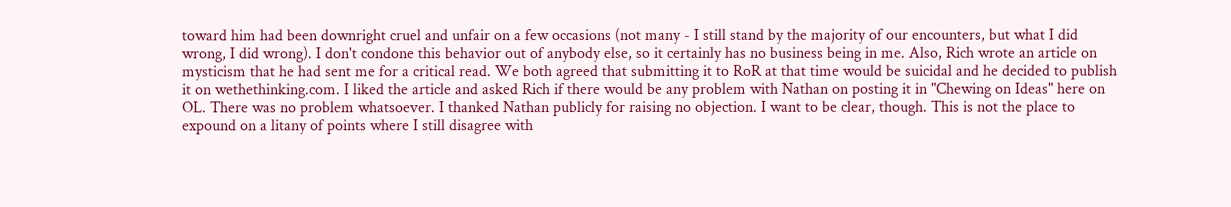toward him had been downright cruel and unfair on a few occasions (not many - I still stand by the majority of our encounters, but what I did wrong, I did wrong). I don't condone this behavior out of anybody else, so it certainly has no business being in me. Also, Rich wrote an article on mysticism that he had sent me for a critical read. We both agreed that submitting it to RoR at that time would be suicidal and he decided to publish it on wethethinking.com. I liked the article and asked Rich if there would be any problem with Nathan on posting it in "Chewing on Ideas" here on OL. There was no problem whatsoever. I thanked Nathan publicly for raising no objection. I want to be clear, though. This is not the place to expound on a litany of points where I still disagree with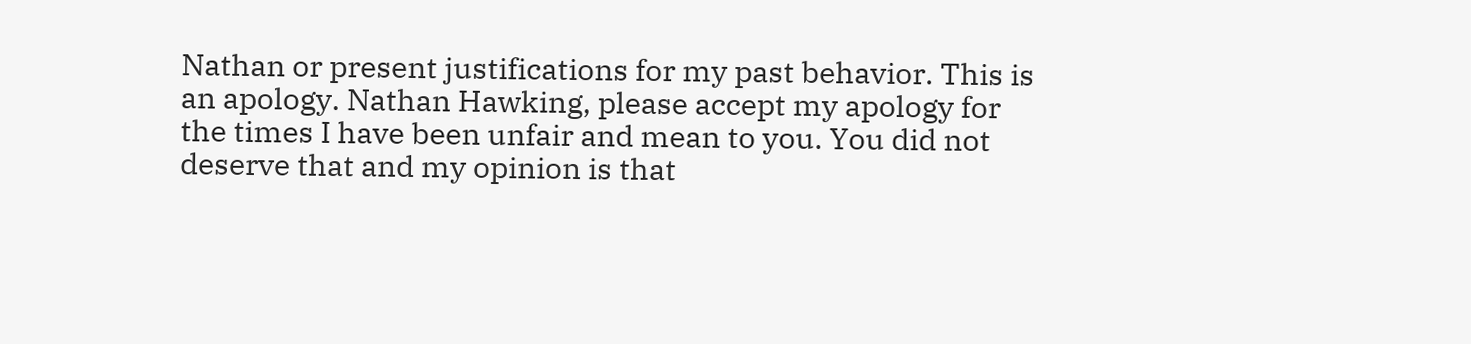Nathan or present justifications for my past behavior. This is an apology. Nathan Hawking, please accept my apology for the times I have been unfair and mean to you. You did not deserve that and my opinion is that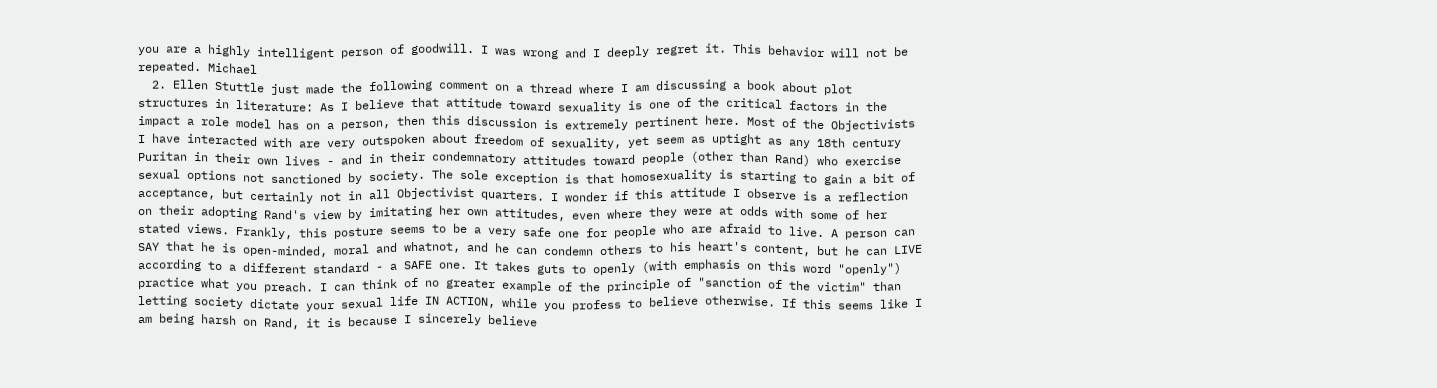you are a highly intelligent person of goodwill. I was wrong and I deeply regret it. This behavior will not be repeated. Michael
  2. Ellen Stuttle just made the following comment on a thread where I am discussing a book about plot structures in literature: As I believe that attitude toward sexuality is one of the critical factors in the impact a role model has on a person, then this discussion is extremely pertinent here. Most of the Objectivists I have interacted with are very outspoken about freedom of sexuality, yet seem as uptight as any 18th century Puritan in their own lives - and in their condemnatory attitudes toward people (other than Rand) who exercise sexual options not sanctioned by society. The sole exception is that homosexuality is starting to gain a bit of acceptance, but certainly not in all Objectivist quarters. I wonder if this attitude I observe is a reflection on their adopting Rand's view by imitating her own attitudes, even where they were at odds with some of her stated views. Frankly, this posture seems to be a very safe one for people who are afraid to live. A person can SAY that he is open-minded, moral and whatnot, and he can condemn others to his heart's content, but he can LIVE according to a different standard - a SAFE one. It takes guts to openly (with emphasis on this word "openly") practice what you preach. I can think of no greater example of the principle of "sanction of the victim" than letting society dictate your sexual life IN ACTION, while you profess to believe otherwise. If this seems like I am being harsh on Rand, it is because I sincerely believe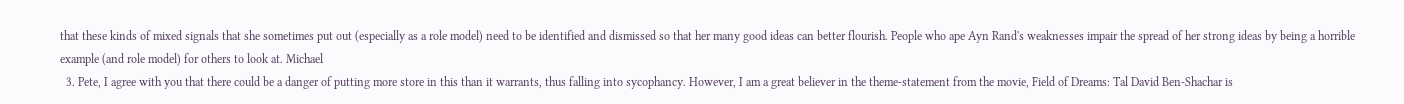that these kinds of mixed signals that she sometimes put out (especially as a role model) need to be identified and dismissed so that her many good ideas can better flourish. People who ape Ayn Rand's weaknesses impair the spread of her strong ideas by being a horrible example (and role model) for others to look at. Michael
  3. Pete, I agree with you that there could be a danger of putting more store in this than it warrants, thus falling into sycophancy. However, I am a great believer in the theme-statement from the movie, Field of Dreams: Tal David Ben-Shachar is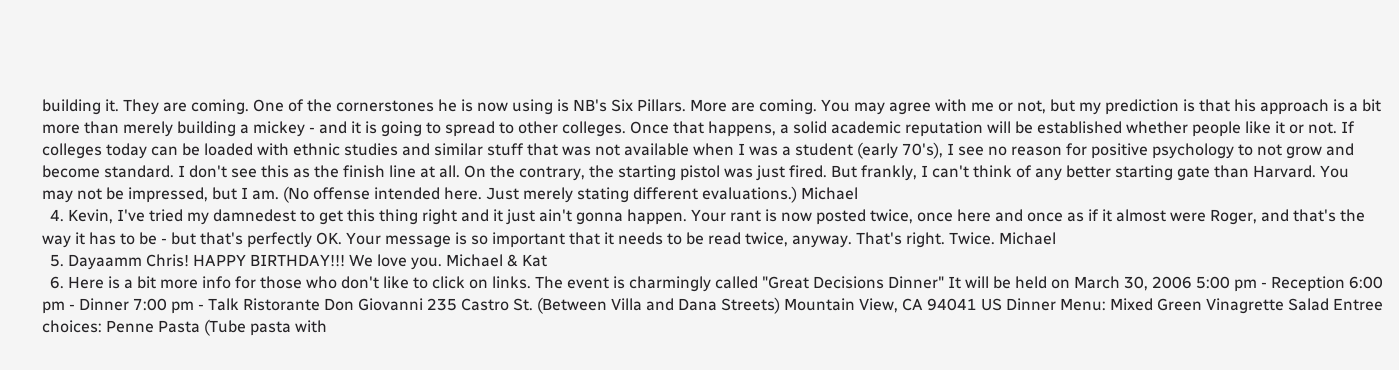building it. They are coming. One of the cornerstones he is now using is NB's Six Pillars. More are coming. You may agree with me or not, but my prediction is that his approach is a bit more than merely building a mickey - and it is going to spread to other colleges. Once that happens, a solid academic reputation will be established whether people like it or not. If colleges today can be loaded with ethnic studies and similar stuff that was not available when I was a student (early 70's), I see no reason for positive psychology to not grow and become standard. I don't see this as the finish line at all. On the contrary, the starting pistol was just fired. But frankly, I can't think of any better starting gate than Harvard. You may not be impressed, but I am. (No offense intended here. Just merely stating different evaluations.) Michael
  4. Kevin, I've tried my damnedest to get this thing right and it just ain't gonna happen. Your rant is now posted twice, once here and once as if it almost were Roger, and that's the way it has to be - but that's perfectly OK. Your message is so important that it needs to be read twice, anyway. That's right. Twice. Michael
  5. Dayaamm Chris! HAPPY BIRTHDAY!!! We love you. Michael & Kat
  6. Here is a bit more info for those who don't like to click on links. The event is charmingly called "Great Decisions Dinner" It will be held on March 30, 2006 5:00 pm - Reception 6:00 pm - Dinner 7:00 pm - Talk Ristorante Don Giovanni 235 Castro St. (Between Villa and Dana Streets) Mountain View, CA 94041 US Dinner Menu: Mixed Green Vinagrette Salad Entree choices: Penne Pasta (Tube pasta with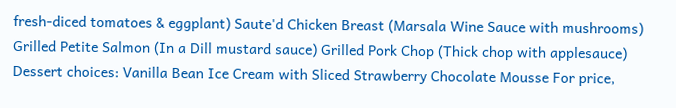fresh-diced tomatoes & eggplant) Saute'd Chicken Breast (Marsala Wine Sauce with mushrooms) Grilled Petite Salmon (In a Dill mustard sauce) Grilled Pork Chop (Thick chop with applesauce) Dessert choices: Vanilla Bean Ice Cream with Sliced Strawberry Chocolate Mousse For price,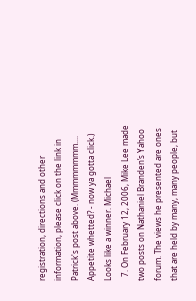registration, directions and other information, please click on the link in Patrick's post above. (Mmmmmmmm.... Appetite whetted? - now ya gotta click.) Looks like a winner. Michael
  7. On February 12, 2006, Mike Lee made two posts on Nathaniel Branden’s Yahoo forum. The views he presented are ones that are held by many, many people, but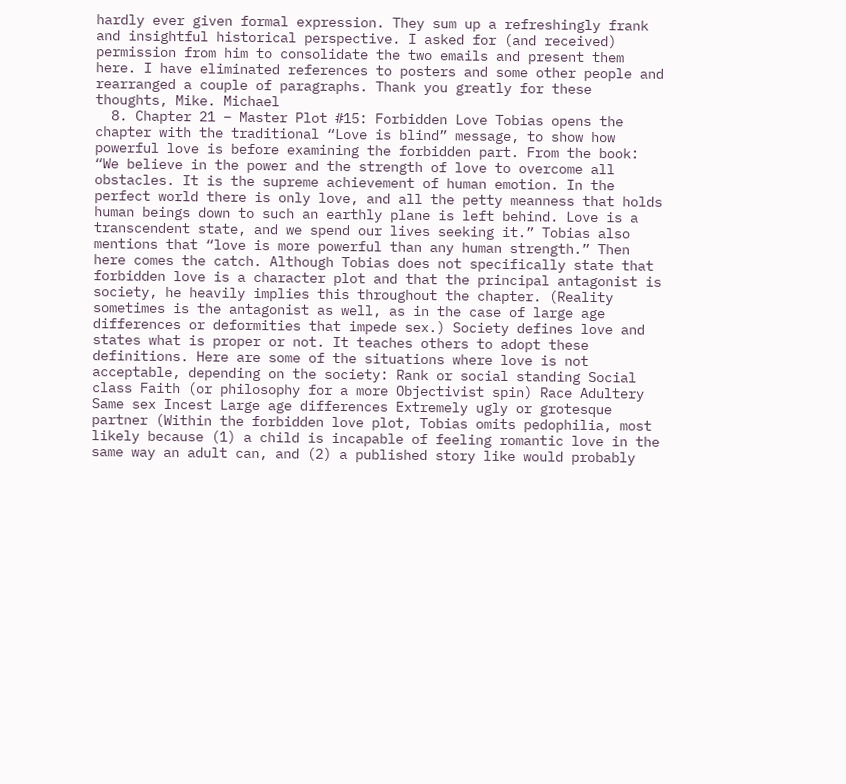hardly ever given formal expression. They sum up a refreshingly frank and insightful historical perspective. I asked for (and received) permission from him to consolidate the two emails and present them here. I have eliminated references to posters and some other people and rearranged a couple of paragraphs. Thank you greatly for these thoughts, Mike. Michael
  8. Chapter 21 – Master Plot #15: Forbidden Love Tobias opens the chapter with the traditional “Love is blind” message, to show how powerful love is before examining the forbidden part. From the book: “We believe in the power and the strength of love to overcome all obstacles. It is the supreme achievement of human emotion. In the perfect world there is only love, and all the petty meanness that holds human beings down to such an earthly plane is left behind. Love is a transcendent state, and we spend our lives seeking it.” Tobias also mentions that “love is more powerful than any human strength.” Then here comes the catch. Although Tobias does not specifically state that forbidden love is a character plot and that the principal antagonist is society, he heavily implies this throughout the chapter. (Reality sometimes is the antagonist as well, as in the case of large age differences or deformities that impede sex.) Society defines love and states what is proper or not. It teaches others to adopt these definitions. Here are some of the situations where love is not acceptable, depending on the society: Rank or social standing Social class Faith (or philosophy for a more Objectivist spin) Race Adultery Same sex Incest Large age differences Extremely ugly or grotesque partner (Within the forbidden love plot, Tobias omits pedophilia, most likely because (1) a child is incapable of feeling romantic love in the same way an adult can, and (2) a published story like would probably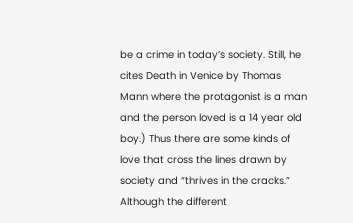be a crime in today’s society. Still, he cites Death in Venice by Thomas Mann where the protagonist is a man and the person loved is a 14 year old boy.) Thus there are some kinds of love that cross the lines drawn by society and “thrives in the cracks.” Although the different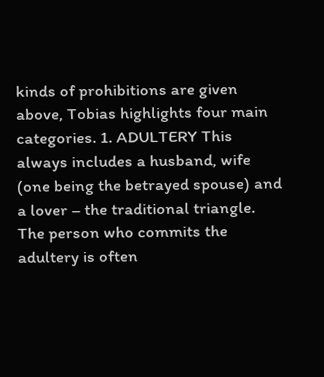kinds of prohibitions are given above, Tobias highlights four main categories. 1. ADULTERY This always includes a husband, wife (one being the betrayed spouse) and a lover – the traditional triangle. The person who commits the adultery is often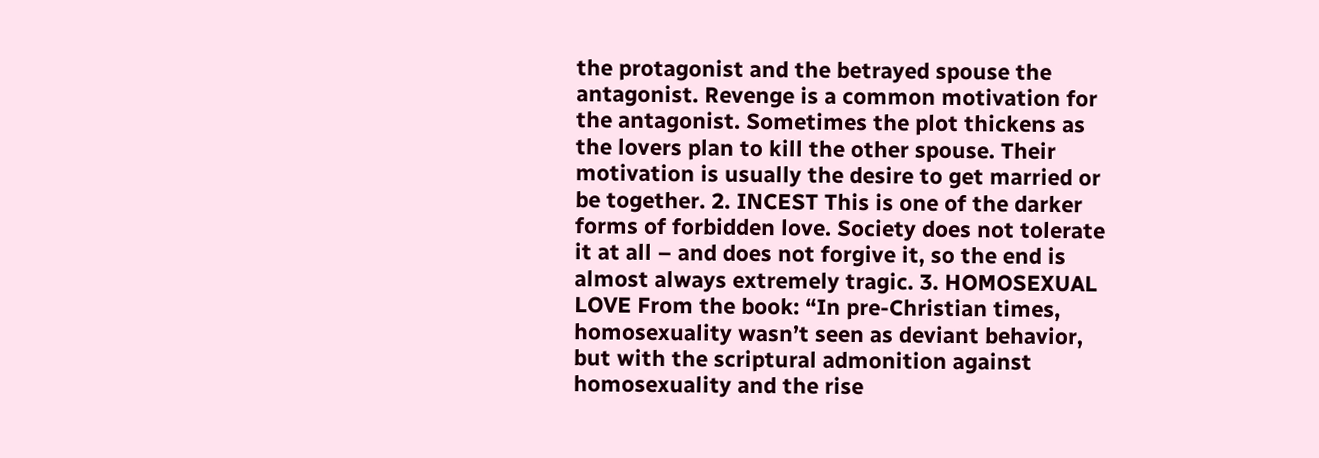the protagonist and the betrayed spouse the antagonist. Revenge is a common motivation for the antagonist. Sometimes the plot thickens as the lovers plan to kill the other spouse. Their motivation is usually the desire to get married or be together. 2. INCEST This is one of the darker forms of forbidden love. Society does not tolerate it at all – and does not forgive it, so the end is almost always extremely tragic. 3. HOMOSEXUAL LOVE From the book: “In pre-Christian times, homosexuality wasn’t seen as deviant behavior, but with the scriptural admonition against homosexuality and the rise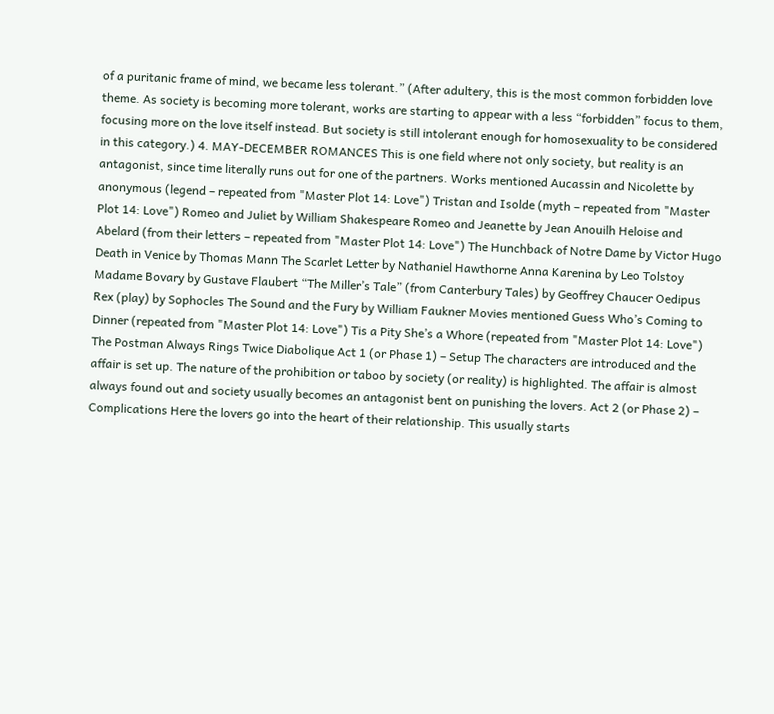of a puritanic frame of mind, we became less tolerant.” (After adultery, this is the most common forbidden love theme. As society is becoming more tolerant, works are starting to appear with a less “forbidden” focus to them, focusing more on the love itself instead. But society is still intolerant enough for homosexuality to be considered in this category.) 4. MAY-DECEMBER ROMANCES This is one field where not only society, but reality is an antagonist, since time literally runs out for one of the partners. Works mentioned Aucassin and Nicolette by anonymous (legend – repeated from "Master Plot 14: Love") Tristan and Isolde (myth – repeated from "Master Plot 14: Love") Romeo and Juliet by William Shakespeare Romeo and Jeanette by Jean Anouilh Heloise and Abelard (from their letters – repeated from "Master Plot 14: Love") The Hunchback of Notre Dame by Victor Hugo Death in Venice by Thomas Mann The Scarlet Letter by Nathaniel Hawthorne Anna Karenina by Leo Tolstoy Madame Bovary by Gustave Flaubert “The Miller’s Tale” (from Canterbury Tales) by Geoffrey Chaucer Oedipus Rex (play) by Sophocles The Sound and the Fury by William Faukner Movies mentioned Guess Who’s Coming to Dinner (repeated from "Master Plot 14: Love") Tis a Pity She’s a Whore (repeated from "Master Plot 14: Love") The Postman Always Rings Twice Diabolique Act 1 (or Phase 1) – Setup The characters are introduced and the affair is set up. The nature of the prohibition or taboo by society (or reality) is highlighted. The affair is almost always found out and society usually becomes an antagonist bent on punishing the lovers. Act 2 (or Phase 2) – Complications Here the lovers go into the heart of their relationship. This usually starts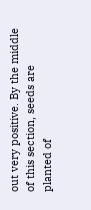out very positive. By the middle of this section, seeds are planted of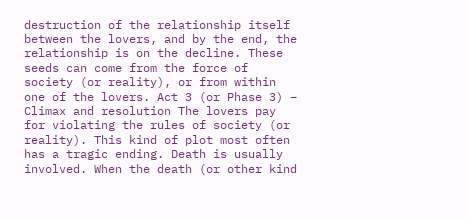destruction of the relationship itself between the lovers, and by the end, the relationship is on the decline. These seeds can come from the force of society (or reality), or from within one of the lovers. Act 3 (or Phase 3) – Climax and resolution The lovers pay for violating the rules of society (or reality). This kind of plot most often has a tragic ending. Death is usually involved. When the death (or other kind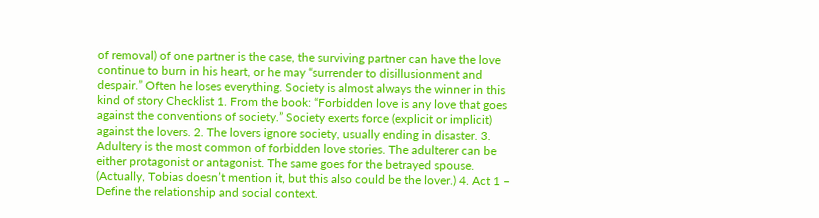of removal) of one partner is the case, the surviving partner can have the love continue to burn in his heart, or he may “surrender to disillusionment and despair.” Often he loses everything. Society is almost always the winner in this kind of story Checklist 1. From the book: “Forbidden love is any love that goes against the conventions of society.” Society exerts force (explicit or implicit) against the lovers. 2. The lovers ignore society, usually ending in disaster. 3. Adultery is the most common of forbidden love stories. The adulterer can be either protagonist or antagonist. The same goes for the betrayed spouse. (Actually, Tobias doesn’t mention it, but this also could be the lover.) 4. Act 1 – Define the relationship and social context.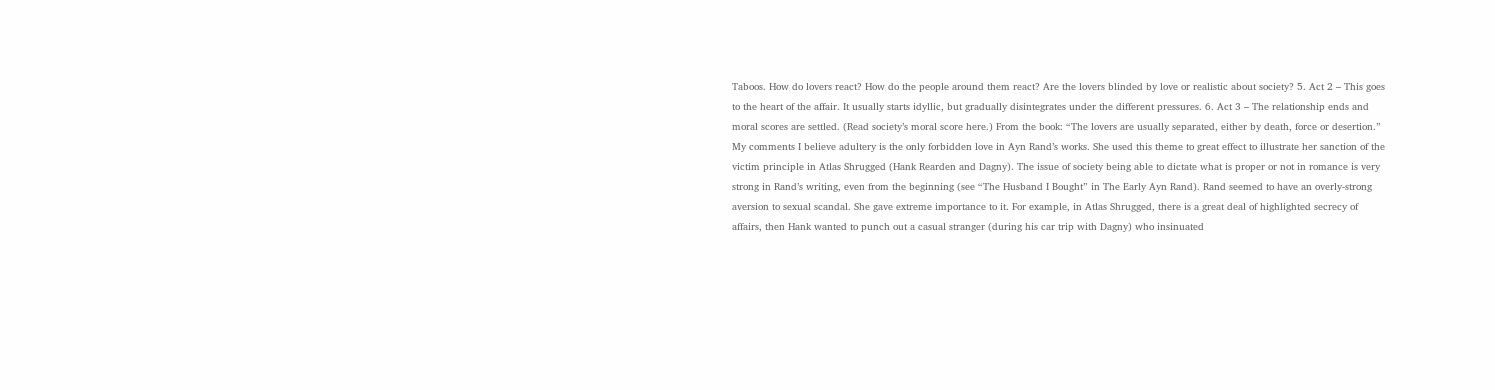Taboos. How do lovers react? How do the people around them react? Are the lovers blinded by love or realistic about society? 5. Act 2 – This goes to the heart of the affair. It usually starts idyllic, but gradually disintegrates under the different pressures. 6. Act 3 – The relationship ends and moral scores are settled. (Read society’s moral score here.) From the book: “The lovers are usually separated, either by death, force or desertion.” My comments I believe adultery is the only forbidden love in Ayn Rand’s works. She used this theme to great effect to illustrate her sanction of the victim principle in Atlas Shrugged (Hank Rearden and Dagny). The issue of society being able to dictate what is proper or not in romance is very strong in Rand’s writing, even from the beginning (see “The Husband I Bought” in The Early Ayn Rand). Rand seemed to have an overly-strong aversion to sexual scandal. She gave extreme importance to it. For example, in Atlas Shrugged, there is a great deal of highlighted secrecy of affairs, then Hank wanted to punch out a casual stranger (during his car trip with Dagny) who insinuated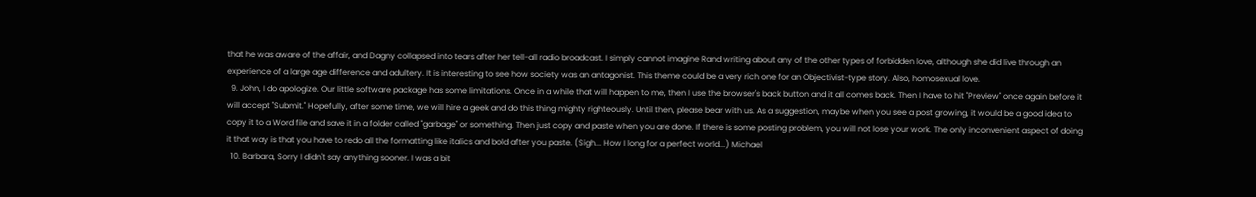that he was aware of the affair, and Dagny collapsed into tears after her tell-all radio broadcast. I simply cannot imagine Rand writing about any of the other types of forbidden love, although she did live through an experience of a large age difference and adultery. It is interesting to see how society was an antagonist. This theme could be a very rich one for an Objectivist-type story. Also, homosexual love.
  9. John, I do apologize. Our little software package has some limitations. Once in a while that will happen to me, then I use the browser's back button and it all comes back. Then I have to hit "Preview" once again before it will accept "Submit." Hopefully, after some time, we will hire a geek and do this thing mighty righteously. Until then, please bear with us. As a suggestion, maybe when you see a post growing, it would be a good idea to copy it to a Word file and save it in a folder called "garbage" or something. Then just copy and paste when you are done. If there is some posting problem, you will not lose your work. The only inconvenient aspect of doing it that way is that you have to redo all the formatting like italics and bold after you paste. (Sigh... How I long for a perfect world...) Michael
  10. Barbara, Sorry I didn't say anything sooner. I was a bit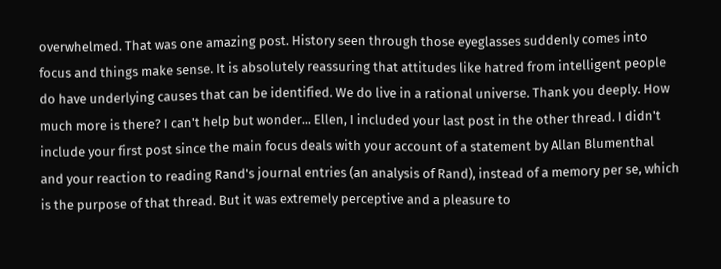overwhelmed. That was one amazing post. History seen through those eyeglasses suddenly comes into focus and things make sense. It is absolutely reassuring that attitudes like hatred from intelligent people do have underlying causes that can be identified. We do live in a rational universe. Thank you deeply. How much more is there? I can't help but wonder... Ellen, I included your last post in the other thread. I didn't include your first post since the main focus deals with your account of a statement by Allan Blumenthal and your reaction to reading Rand's journal entries (an analysis of Rand), instead of a memory per se, which is the purpose of that thread. But it was extremely perceptive and a pleasure to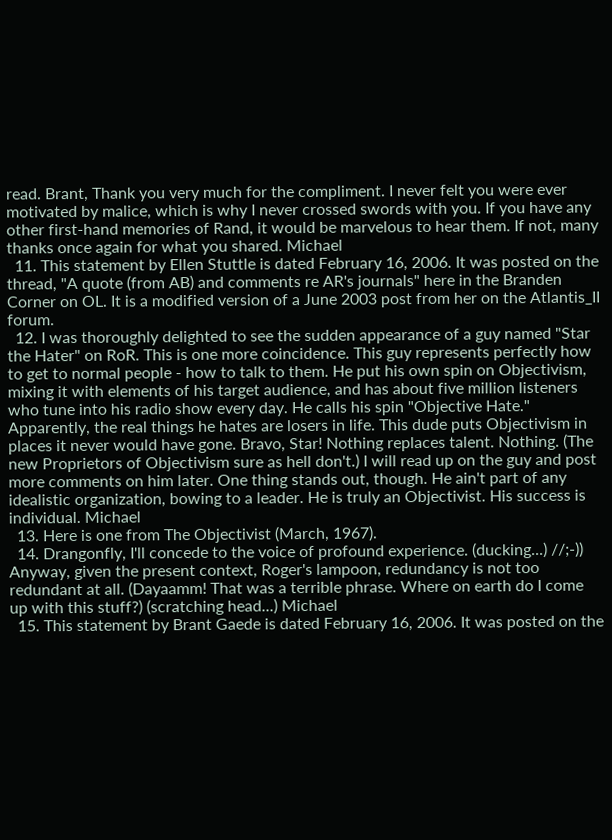read. Brant, Thank you very much for the compliment. I never felt you were ever motivated by malice, which is why I never crossed swords with you. If you have any other first-hand memories of Rand, it would be marvelous to hear them. If not, many thanks once again for what you shared. Michael
  11. This statement by Ellen Stuttle is dated February 16, 2006. It was posted on the thread, "A quote (from AB) and comments re AR's journals" here in the Branden Corner on OL. It is a modified version of a June 2003 post from her on the Atlantis_II forum.
  12. I was thoroughly delighted to see the sudden appearance of a guy named "Star the Hater" on RoR. This is one more coincidence. This guy represents perfectly how to get to normal people - how to talk to them. He put his own spin on Objectivism, mixing it with elements of his target audience, and has about five million listeners who tune into his radio show every day. He calls his spin "Objective Hate." Apparently, the real things he hates are losers in life. This dude puts Objectivism in places it never would have gone. Bravo, Star! Nothing replaces talent. Nothing. (The new Proprietors of Objectivism sure as hell don't.) I will read up on the guy and post more comments on him later. One thing stands out, though. He ain't part of any idealistic organization, bowing to a leader. He is truly an Objectivist. His success is individual. Michael
  13. Here is one from The Objectivist (March, 1967).
  14. Drangonfly, I'll concede to the voice of profound experience. (ducking...) //;-)) Anyway, given the present context, Roger's lampoon, redundancy is not too redundant at all. (Dayaamm! That was a terrible phrase. Where on earth do I come up with this stuff?) (scratching head...) Michael
  15. This statement by Brant Gaede is dated February 16, 2006. It was posted on the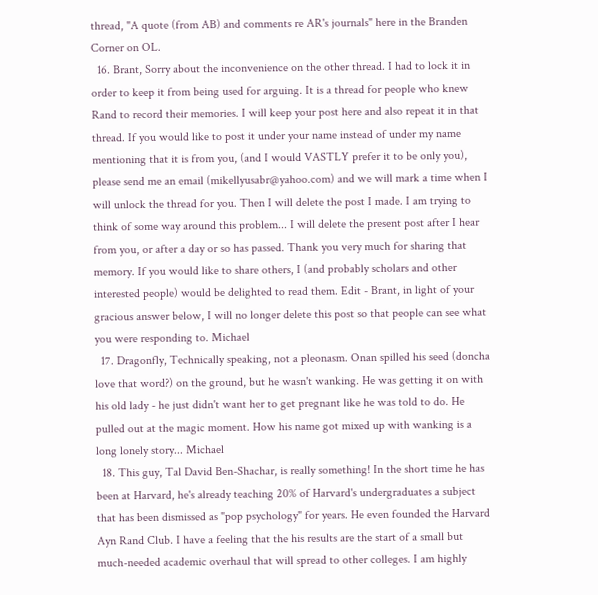thread, "A quote (from AB) and comments re AR's journals" here in the Branden Corner on OL.
  16. Brant, Sorry about the inconvenience on the other thread. I had to lock it in order to keep it from being used for arguing. It is a thread for people who knew Rand to record their memories. I will keep your post here and also repeat it in that thread. If you would like to post it under your name instead of under my name mentioning that it is from you, (and I would VASTLY prefer it to be only you), please send me an email (mikellyusabr@yahoo.com) and we will mark a time when I will unlock the thread for you. Then I will delete the post I made. I am trying to think of some way around this problem... I will delete the present post after I hear from you, or after a day or so has passed. Thank you very much for sharing that memory. If you would like to share others, I (and probably scholars and other interested people) would be delighted to read them. Edit - Brant, in light of your gracious answer below, I will no longer delete this post so that people can see what you were responding to. Michael
  17. Dragonfly, Technically speaking, not a pleonasm. Onan spilled his seed (doncha love that word?) on the ground, but he wasn't wanking. He was getting it on with his old lady - he just didn't want her to get pregnant like he was told to do. He pulled out at the magic moment. How his name got mixed up with wanking is a long lonely story... Michael
  18. This guy, Tal David Ben-Shachar, is really something! In the short time he has been at Harvard, he's already teaching 20% of Harvard's undergraduates a subject that has been dismissed as "pop psychology" for years. He even founded the Harvard Ayn Rand Club. I have a feeling that the his results are the start of a small but much-needed academic overhaul that will spread to other colleges. I am highly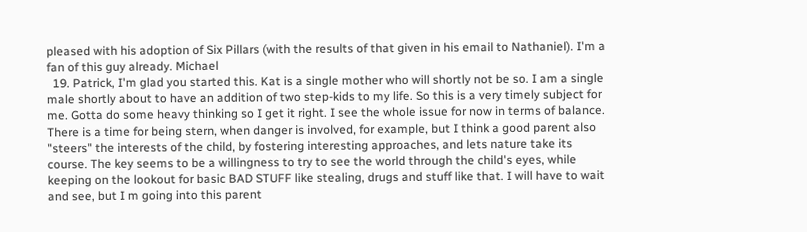pleased with his adoption of Six Pillars (with the results of that given in his email to Nathaniel). I'm a fan of this guy already. Michael
  19. Patrick, I'm glad you started this. Kat is a single mother who will shortly not be so. I am a single male shortly about to have an addition of two step-kids to my life. So this is a very timely subject for me. Gotta do some heavy thinking so I get it right. I see the whole issue for now in terms of balance. There is a time for being stern, when danger is involved, for example, but I think a good parent also "steers" the interests of the child, by fostering interesting approaches, and lets nature take its course. The key seems to be a willingness to try to see the world through the child's eyes, while keeping on the lookout for basic BAD STUFF like stealing, drugs and stuff like that. I will have to wait and see, but I m going into this parent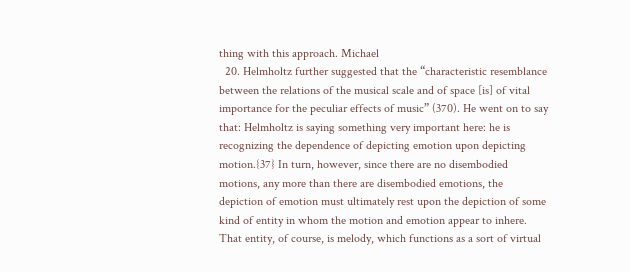thing with this approach. Michael
  20. Helmholtz further suggested that the “characteristic resemblance between the relations of the musical scale and of space [is] of vital importance for the peculiar effects of music” (370). He went on to say that: Helmholtz is saying something very important here: he is recognizing the dependence of depicting emotion upon depicting motion.{37} In turn, however, since there are no disembodied motions, any more than there are disembodied emotions, the depiction of emotion must ultimately rest upon the depiction of some kind of entity in whom the motion and emotion appear to inhere. That entity, of course, is melody, which functions as a sort of virtual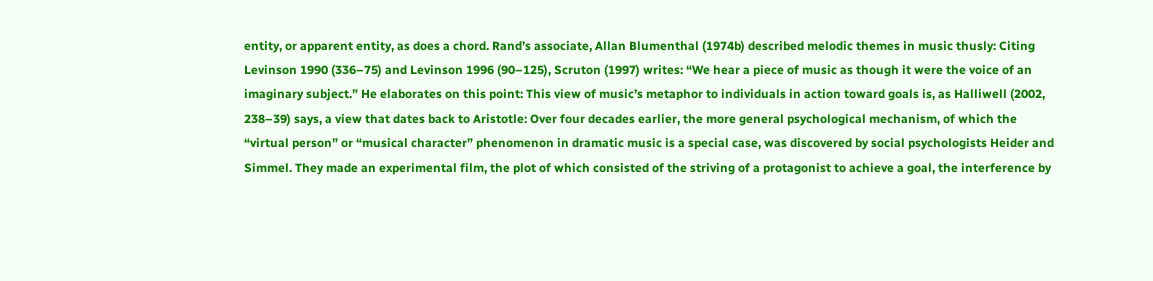entity, or apparent entity, as does a chord. Rand’s associate, Allan Blumenthal (1974b) described melodic themes in music thusly: Citing Levinson 1990 (336–75) and Levinson 1996 (90–125), Scruton (1997) writes: “We hear a piece of music as though it were the voice of an imaginary subject.” He elaborates on this point: This view of music’s metaphor to individuals in action toward goals is, as Halliwell (2002, 238–39) says, a view that dates back to Aristotle: Over four decades earlier, the more general psychological mechanism, of which the “virtual person” or “musical character” phenomenon in dramatic music is a special case, was discovered by social psychologists Heider and Simmel. They made an experimental film, the plot of which consisted of the striving of a protagonist to achieve a goal, the interference by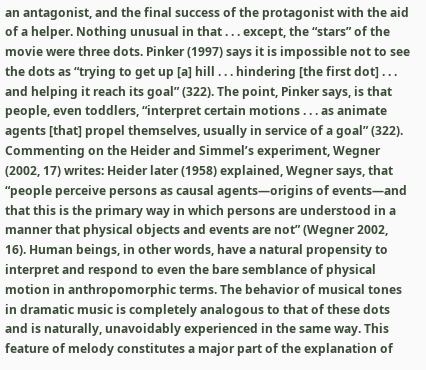an antagonist, and the final success of the protagonist with the aid of a helper. Nothing unusual in that . . . except, the “stars” of the movie were three dots. Pinker (1997) says it is impossible not to see the dots as “trying to get up [a] hill . . . hindering [the first dot] . . . and helping it reach its goal” (322). The point, Pinker says, is that people, even toddlers, “interpret certain motions . . . as animate agents [that] propel themselves, usually in service of a goal” (322). Commenting on the Heider and Simmel’s experiment, Wegner (2002, 17) writes: Heider later (1958) explained, Wegner says, that “people perceive persons as causal agents—origins of events—and that this is the primary way in which persons are understood in a manner that physical objects and events are not” (Wegner 2002, 16). Human beings, in other words, have a natural propensity to interpret and respond to even the bare semblance of physical motion in anthropomorphic terms. The behavior of musical tones in dramatic music is completely analogous to that of these dots and is naturally, unavoidably experienced in the same way. This feature of melody constitutes a major part of the explanation of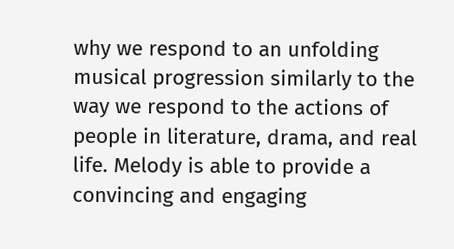why we respond to an unfolding musical progression similarly to the way we respond to the actions of people in literature, drama, and real life. Melody is able to provide a convincing and engaging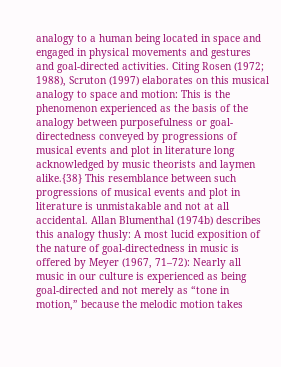analogy to a human being located in space and engaged in physical movements and gestures and goal-directed activities. Citing Rosen (1972; 1988), Scruton (1997) elaborates on this musical analogy to space and motion: This is the phenomenon experienced as the basis of the analogy between purposefulness or goal-directedness conveyed by progressions of musical events and plot in literature long acknowledged by music theorists and laymen alike.{38} This resemblance between such progressions of musical events and plot in literature is unmistakable and not at all accidental. Allan Blumenthal (1974b) describes this analogy thusly: A most lucid exposition of the nature of goal-directedness in music is offered by Meyer (1967, 71–72): Nearly all music in our culture is experienced as being goal-directed and not merely as “tone in motion,” because the melodic motion takes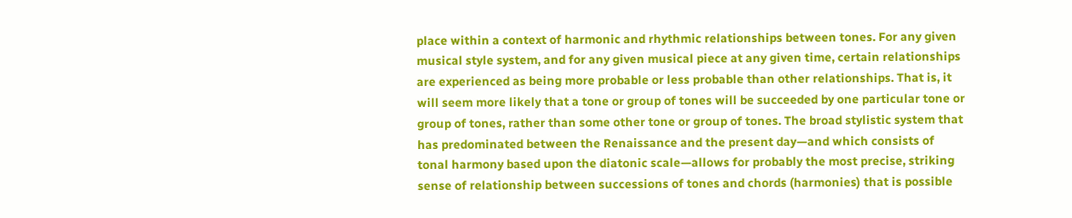place within a context of harmonic and rhythmic relationships between tones. For any given musical style system, and for any given musical piece at any given time, certain relationships are experienced as being more probable or less probable than other relationships. That is, it will seem more likely that a tone or group of tones will be succeeded by one particular tone or group of tones, rather than some other tone or group of tones. The broad stylistic system that has predominated between the Renaissance and the present day—and which consists of tonal harmony based upon the diatonic scale—allows for probably the most precise, striking sense of relationship between successions of tones and chords (harmonies) that is possible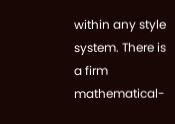within any style system. There is a firm mathematical-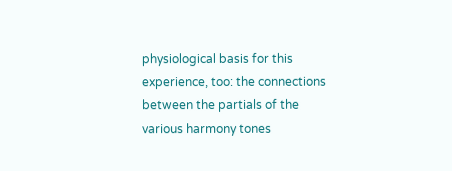physiological basis for this experience, too: the connections between the partials of the various harmony tones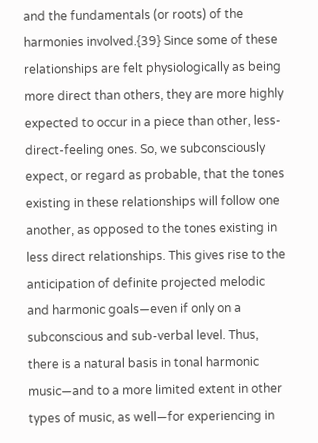and the fundamentals (or roots) of the harmonies involved.{39} Since some of these relationships are felt physiologically as being more direct than others, they are more highly expected to occur in a piece than other, less-direct-feeling ones. So, we subconsciously expect, or regard as probable, that the tones existing in these relationships will follow one another, as opposed to the tones existing in less direct relationships. This gives rise to the anticipation of definite projected melodic and harmonic goals—even if only on a subconscious and sub-verbal level. Thus, there is a natural basis in tonal harmonic music—and to a more limited extent in other types of music, as well—for experiencing in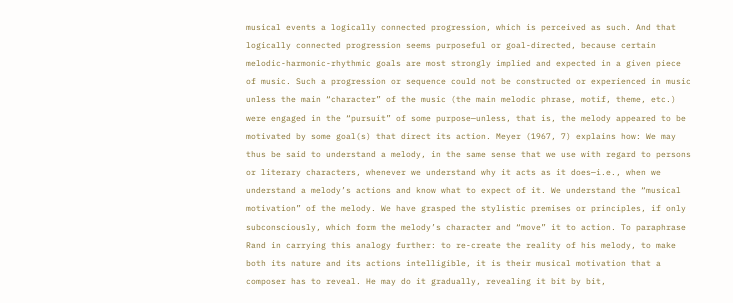musical events a logically connected progression, which is perceived as such. And that logically connected progression seems purposeful or goal-directed, because certain melodic-harmonic-rhythmic goals are most strongly implied and expected in a given piece of music. Such a progression or sequence could not be constructed or experienced in music unless the main “character” of the music (the main melodic phrase, motif, theme, etc.) were engaged in the “pursuit” of some purpose—unless, that is, the melody appeared to be motivated by some goal(s) that direct its action. Meyer (1967, 7) explains how: We may thus be said to understand a melody, in the same sense that we use with regard to persons or literary characters, whenever we understand why it acts as it does—i.e., when we understand a melody’s actions and know what to expect of it. We understand the “musical motivation” of the melody. We have grasped the stylistic premises or principles, if only subconsciously, which form the melody’s character and “move” it to action. To paraphrase Rand in carrying this analogy further: to re-create the reality of his melody, to make both its nature and its actions intelligible, it is their musical motivation that a composer has to reveal. He may do it gradually, revealing it bit by bit,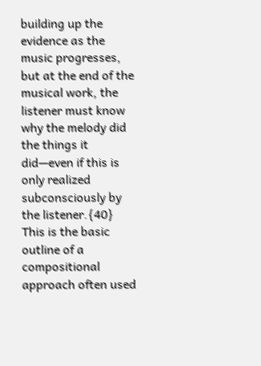building up the evidence as the music progresses, but at the end of the musical work, the listener must know why the melody did the things it did—even if this is only realized subconsciously by the listener.{40} This is the basic outline of a compositional approach often used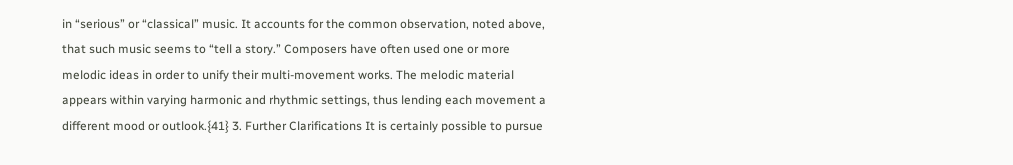in “serious” or “classical” music. It accounts for the common observation, noted above, that such music seems to “tell a story.” Composers have often used one or more melodic ideas in order to unify their multi-movement works. The melodic material appears within varying harmonic and rhythmic settings, thus lending each movement a different mood or outlook.{41} 3. Further Clarifications It is certainly possible to pursue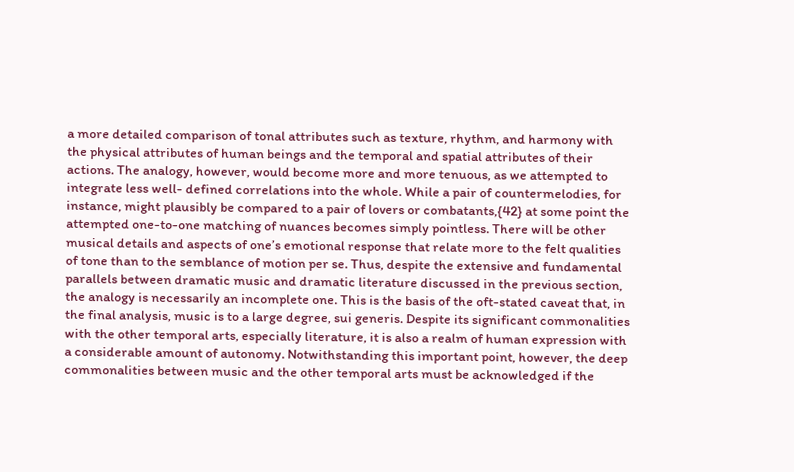a more detailed comparison of tonal attributes such as texture, rhythm, and harmony with the physical attributes of human beings and the temporal and spatial attributes of their actions. The analogy, however, would become more and more tenuous, as we attempted to integrate less well- defined correlations into the whole. While a pair of countermelodies, for instance, might plausibly be compared to a pair of lovers or combatants,{42} at some point the attempted one-to-one matching of nuances becomes simply pointless. There will be other musical details and aspects of one’s emotional response that relate more to the felt qualities of tone than to the semblance of motion per se. Thus, despite the extensive and fundamental parallels between dramatic music and dramatic literature discussed in the previous section, the analogy is necessarily an incomplete one. This is the basis of the oft-stated caveat that, in the final analysis, music is to a large degree, sui generis. Despite its significant commonalities with the other temporal arts, especially literature, it is also a realm of human expression with a considerable amount of autonomy. Notwithstanding this important point, however, the deep commonalities between music and the other temporal arts must be acknowledged if the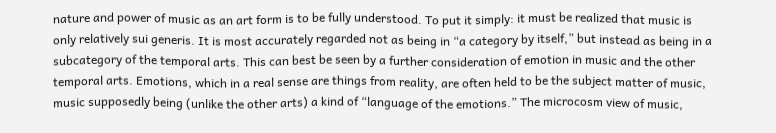nature and power of music as an art form is to be fully understood. To put it simply: it must be realized that music is only relatively sui generis. It is most accurately regarded not as being in “a category by itself,” but instead as being in a subcategory of the temporal arts. This can best be seen by a further consideration of emotion in music and the other temporal arts. Emotions, which in a real sense are things from reality, are often held to be the subject matter of music, music supposedly being (unlike the other arts) a kind of “language of the emotions.” The microcosm view of music,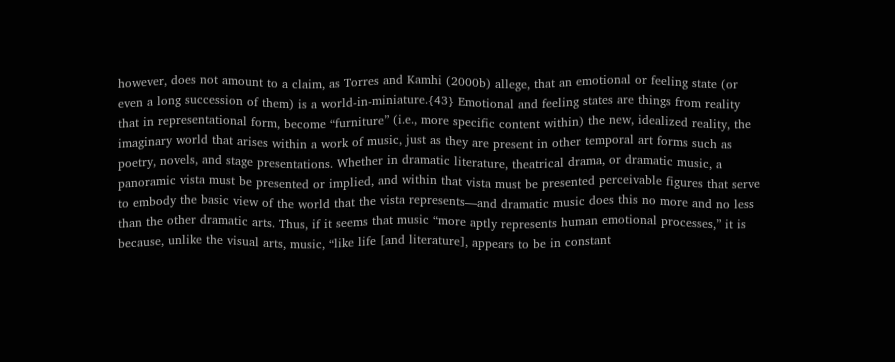however, does not amount to a claim, as Torres and Kamhi (2000b) allege, that an emotional or feeling state (or even a long succession of them) is a world-in-miniature.{43} Emotional and feeling states are things from reality that in representational form, become “furniture” (i.e., more specific content within) the new, idealized reality, the imaginary world that arises within a work of music, just as they are present in other temporal art forms such as poetry, novels, and stage presentations. Whether in dramatic literature, theatrical drama, or dramatic music, a panoramic vista must be presented or implied, and within that vista must be presented perceivable figures that serve to embody the basic view of the world that the vista represents—and dramatic music does this no more and no less than the other dramatic arts. Thus, if it seems that music “more aptly represents human emotional processes,” it is because, unlike the visual arts, music, “like life [and literature], appears to be in constant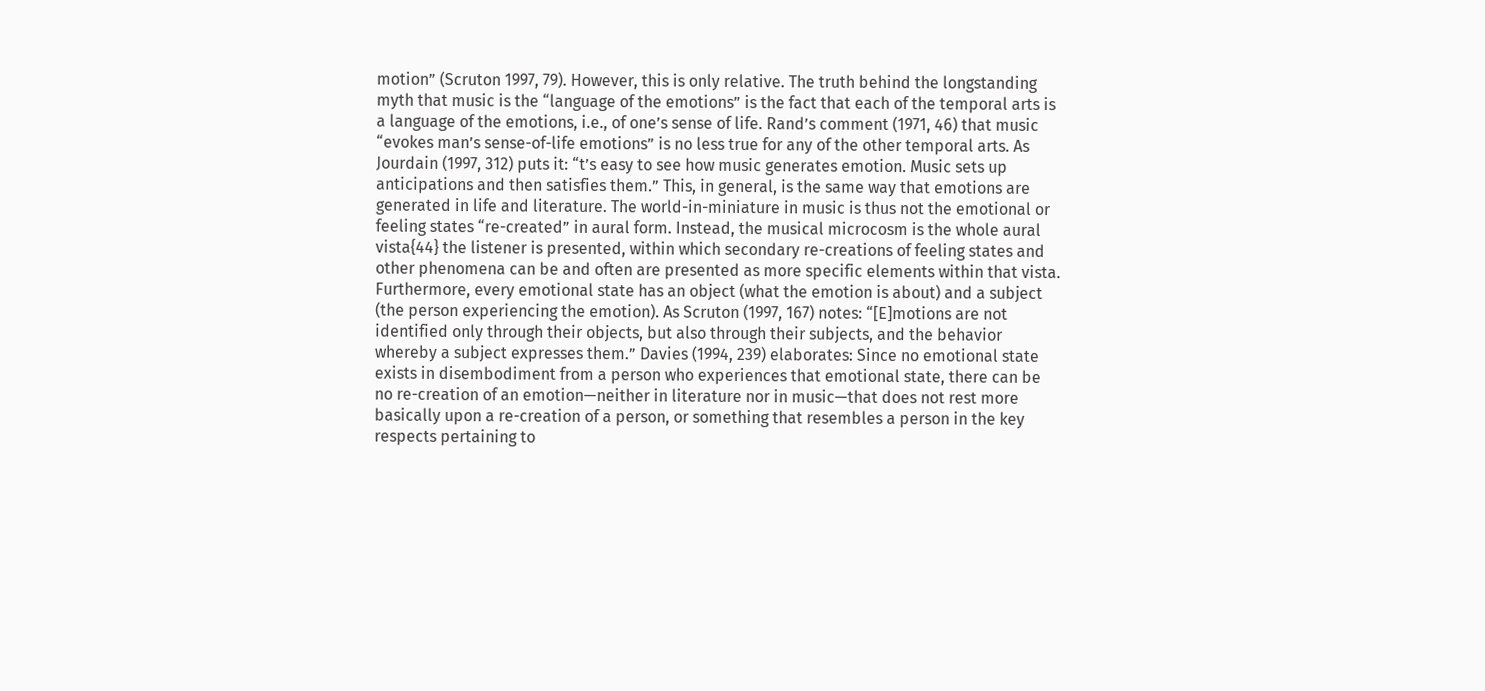motion” (Scruton 1997, 79). However, this is only relative. The truth behind the longstanding myth that music is the “language of the emotions” is the fact that each of the temporal arts is a language of the emotions, i.e., of one’s sense of life. Rand’s comment (1971, 46) that music “evokes man’s sense-of-life emotions” is no less true for any of the other temporal arts. As Jourdain (1997, 312) puts it: “t’s easy to see how music generates emotion. Music sets up anticipations and then satisfies them.” This, in general, is the same way that emotions are generated in life and literature. The world-in-miniature in music is thus not the emotional or feeling states “re-created” in aural form. Instead, the musical microcosm is the whole aural vista{44} the listener is presented, within which secondary re-creations of feeling states and other phenomena can be and often are presented as more specific elements within that vista. Furthermore, every emotional state has an object (what the emotion is about) and a subject (the person experiencing the emotion). As Scruton (1997, 167) notes: “[E]motions are not identified only through their objects, but also through their subjects, and the behavior whereby a subject expresses them.” Davies (1994, 239) elaborates: Since no emotional state exists in disembodiment from a person who experiences that emotional state, there can be no re-creation of an emotion—neither in literature nor in music—that does not rest more basically upon a re-creation of a person, or something that resembles a person in the key respects pertaining to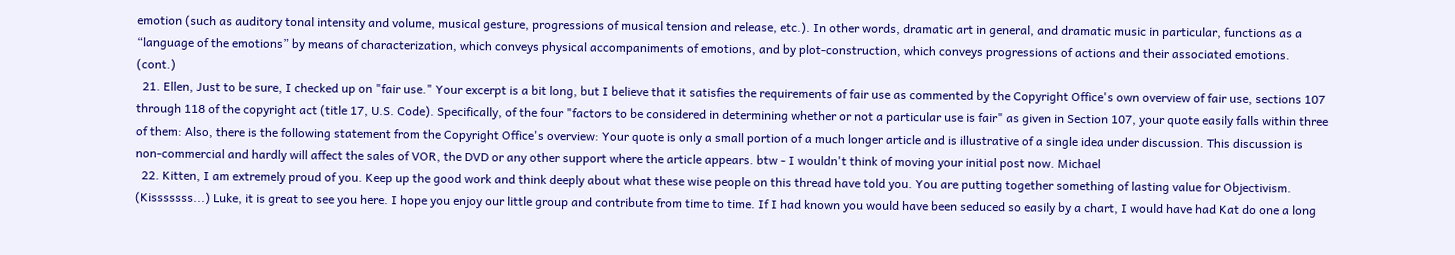emotion (such as auditory tonal intensity and volume, musical gesture, progressions of musical tension and release, etc.). In other words, dramatic art in general, and dramatic music in particular, functions as a “language of the emotions” by means of characterization, which conveys physical accompaniments of emotions, and by plot-construction, which conveys progressions of actions and their associated emotions. (cont.)
  21. Ellen, Just to be sure, I checked up on "fair use." Your excerpt is a bit long, but I believe that it satisfies the requirements of fair use as commented by the Copyright Office's own overview of fair use, sections 107 through 118 of the copyright act (title 17, U.S. Code). Specifically, of the four "factors to be considered in determining whether or not a particular use is fair" as given in Section 107, your quote easily falls within three of them: Also, there is the following statement from the Copyright Office's overview: Your quote is only a small portion of a much longer article and is illustrative of a single idea under discussion. This discussion is non-commercial and hardly will affect the sales of VOR, the DVD or any other support where the article appears. btw - I wouldn't think of moving your initial post now. Michael
  22. Kitten, I am extremely proud of you. Keep up the good work and think deeply about what these wise people on this thread have told you. You are putting together something of lasting value for Objectivism. (Kisssssss...) Luke, it is great to see you here. I hope you enjoy our little group and contribute from time to time. If I had known you would have been seduced so easily by a chart, I would have had Kat do one a long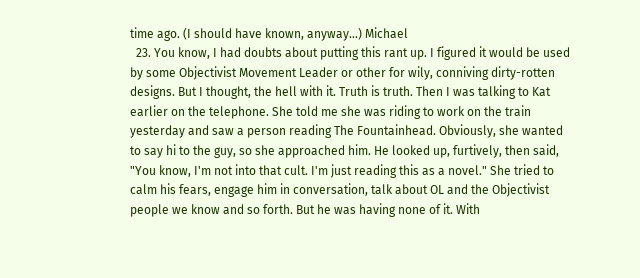time ago. (I should have known, anyway...) Michael
  23. You know, I had doubts about putting this rant up. I figured it would be used by some Objectivist Movement Leader or other for wily, conniving dirty-rotten designs. But I thought, the hell with it. Truth is truth. Then I was talking to Kat earlier on the telephone. She told me she was riding to work on the train yesterday and saw a person reading The Fountainhead. Obviously, she wanted to say hi to the guy, so she approached him. He looked up, furtively, then said, "You know, I'm not into that cult. I'm just reading this as a novel." She tried to calm his fears, engage him in conversation, talk about OL and the Objectivist people we know and so forth. But he was having none of it. With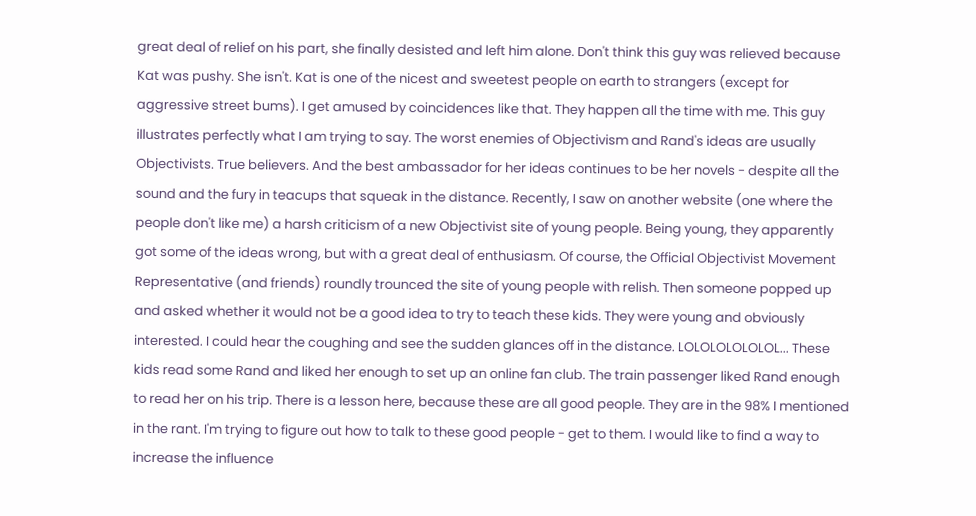great deal of relief on his part, she finally desisted and left him alone. Don't think this guy was relieved because Kat was pushy. She isn't. Kat is one of the nicest and sweetest people on earth to strangers (except for aggressive street bums). I get amused by coincidences like that. They happen all the time with me. This guy illustrates perfectly what I am trying to say. The worst enemies of Objectivism and Rand's ideas are usually Objectivists. True believers. And the best ambassador for her ideas continues to be her novels - despite all the sound and the fury in teacups that squeak in the distance. Recently, I saw on another website (one where the people don't like me) a harsh criticism of a new Objectivist site of young people. Being young, they apparently got some of the ideas wrong, but with a great deal of enthusiasm. Of course, the Official Objectivist Movement Representative (and friends) roundly trounced the site of young people with relish. Then someone popped up and asked whether it would not be a good idea to try to teach these kids. They were young and obviously interested. I could hear the coughing and see the sudden glances off in the distance. LOLOLOLOLOLOL... These kids read some Rand and liked her enough to set up an online fan club. The train passenger liked Rand enough to read her on his trip. There is a lesson here, because these are all good people. They are in the 98% I mentioned in the rant. I'm trying to figure out how to talk to these good people - get to them. I would like to find a way to increase the influence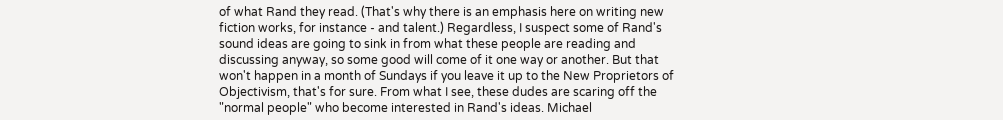of what Rand they read. (That's why there is an emphasis here on writing new fiction works, for instance - and talent.) Regardless, I suspect some of Rand's sound ideas are going to sink in from what these people are reading and discussing anyway, so some good will come of it one way or another. But that won't happen in a month of Sundays if you leave it up to the New Proprietors of Objectivism, that's for sure. From what I see, these dudes are scaring off the "normal people" who become interested in Rand's ideas. Michael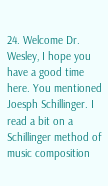24. Welcome Dr. Wesley, I hope you have a good time here. You mentioned Joesph Schillinger. I read a bit on a Schillinger method of music composition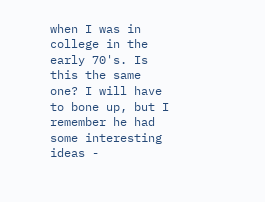when I was in college in the early 70's. Is this the same one? I will have to bone up, but I remember he had some interesting ideas -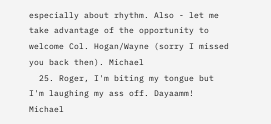especially about rhythm. Also - let me take advantage of the opportunity to welcome Col. Hogan/Wayne (sorry I missed you back then). Michael
  25. Roger, I'm biting my tongue but I'm laughing my ass off. Dayaamm! Michael